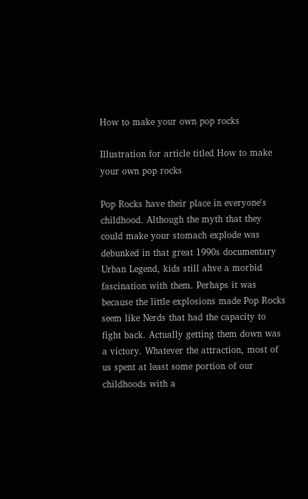How to make your own pop rocks

Illustration for article titled How to make your own pop rocks

Pop Rocks have their place in everyone's childhood. Although the myth that they could make your stomach explode was debunked in that great 1990s documentary Urban Legend, kids still ahve a morbid fascination with them. Perhaps it was because the little explosions made Pop Rocks seem like Nerds that had the capacity to fight back. Actually getting them down was a victory. Whatever the attraction, most of us spent at least some portion of our childhoods with a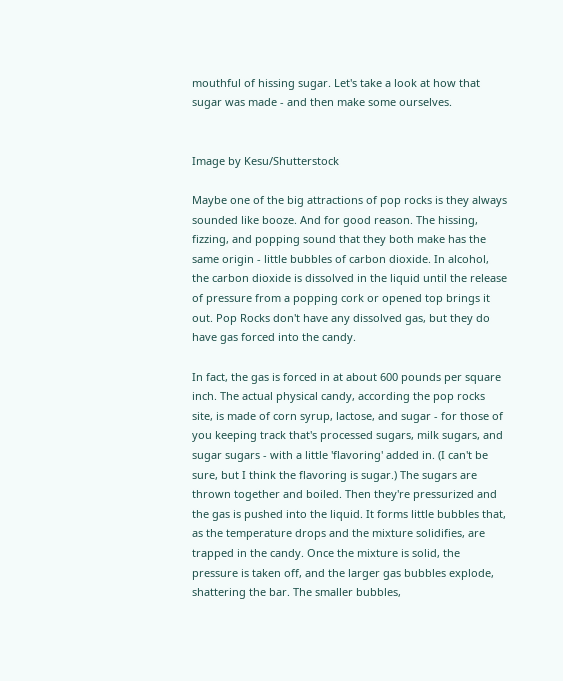mouthful of hissing sugar. Let's take a look at how that sugar was made - and then make some ourselves.


Image by Kesu/Shutterstock

Maybe one of the big attractions of pop rocks is they always sounded like booze. And for good reason. The hissing, fizzing, and popping sound that they both make has the same origin - little bubbles of carbon dioxide. In alcohol, the carbon dioxide is dissolved in the liquid until the release of pressure from a popping cork or opened top brings it out. Pop Rocks don't have any dissolved gas, but they do have gas forced into the candy.

In fact, the gas is forced in at about 600 pounds per square inch. The actual physical candy, according the pop rocks site, is made of corn syrup, lactose, and sugar - for those of you keeping track that's processed sugars, milk sugars, and sugar sugars - with a little 'flavoring' added in. (I can't be sure, but I think the flavoring is sugar.) The sugars are thrown together and boiled. Then they're pressurized and the gas is pushed into the liquid. It forms little bubbles that, as the temperature drops and the mixture solidifies, are trapped in the candy. Once the mixture is solid, the pressure is taken off, and the larger gas bubbles explode, shattering the bar. The smaller bubbles,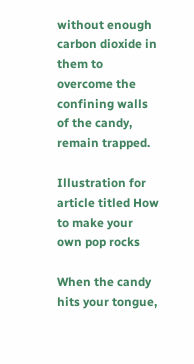without enough carbon dioxide in them to overcome the confining walls of the candy, remain trapped.

Illustration for article titled How to make your own pop rocks

When the candy hits your tongue,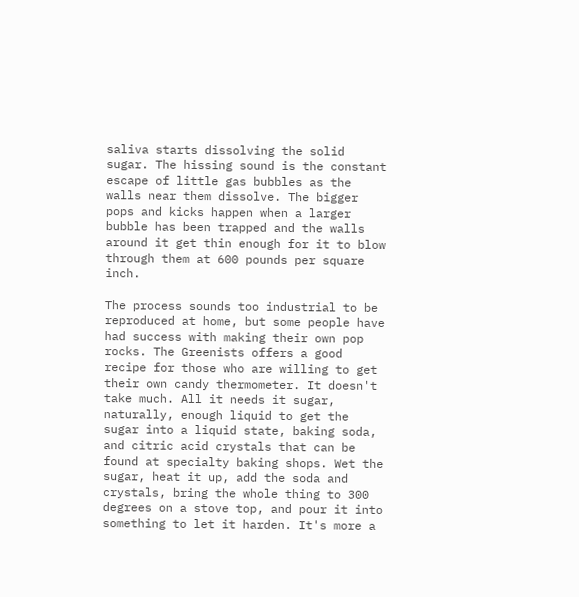saliva starts dissolving the solid sugar. The hissing sound is the constant escape of little gas bubbles as the walls near them dissolve. The bigger pops and kicks happen when a larger bubble has been trapped and the walls around it get thin enough for it to blow through them at 600 pounds per square inch.

The process sounds too industrial to be reproduced at home, but some people have had success with making their own pop rocks. The Greenists offers a good recipe for those who are willing to get their own candy thermometer. It doesn't take much. All it needs it sugar, naturally, enough liquid to get the sugar into a liquid state, baking soda, and citric acid crystals that can be found at specialty baking shops. Wet the sugar, heat it up, add the soda and crystals, bring the whole thing to 300 degrees on a stove top, and pour it into something to let it harden. It's more a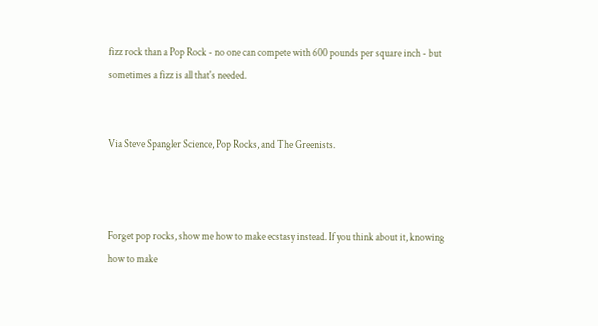fizz rock than a Pop Rock - no one can compete with 600 pounds per square inch - but sometimes a fizz is all that's needed.


Via Steve Spangler Science, Pop Rocks, and The Greenists.



Forget pop rocks, show me how to make ecstasy instead. If you think about it, knowing how to make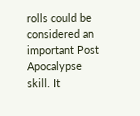rolls could be considered an important Post Apocalypse skill. It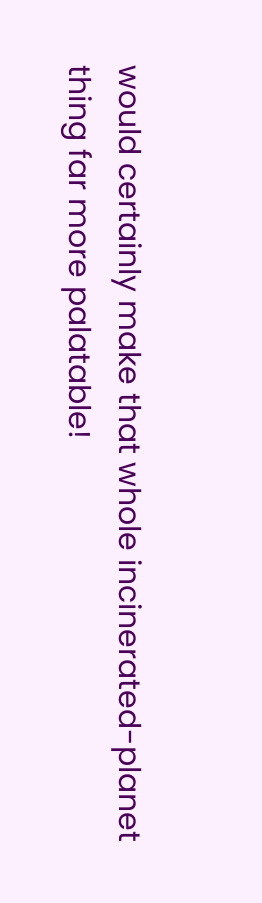would certainly make that whole incinerated-planet thing far more palatable!